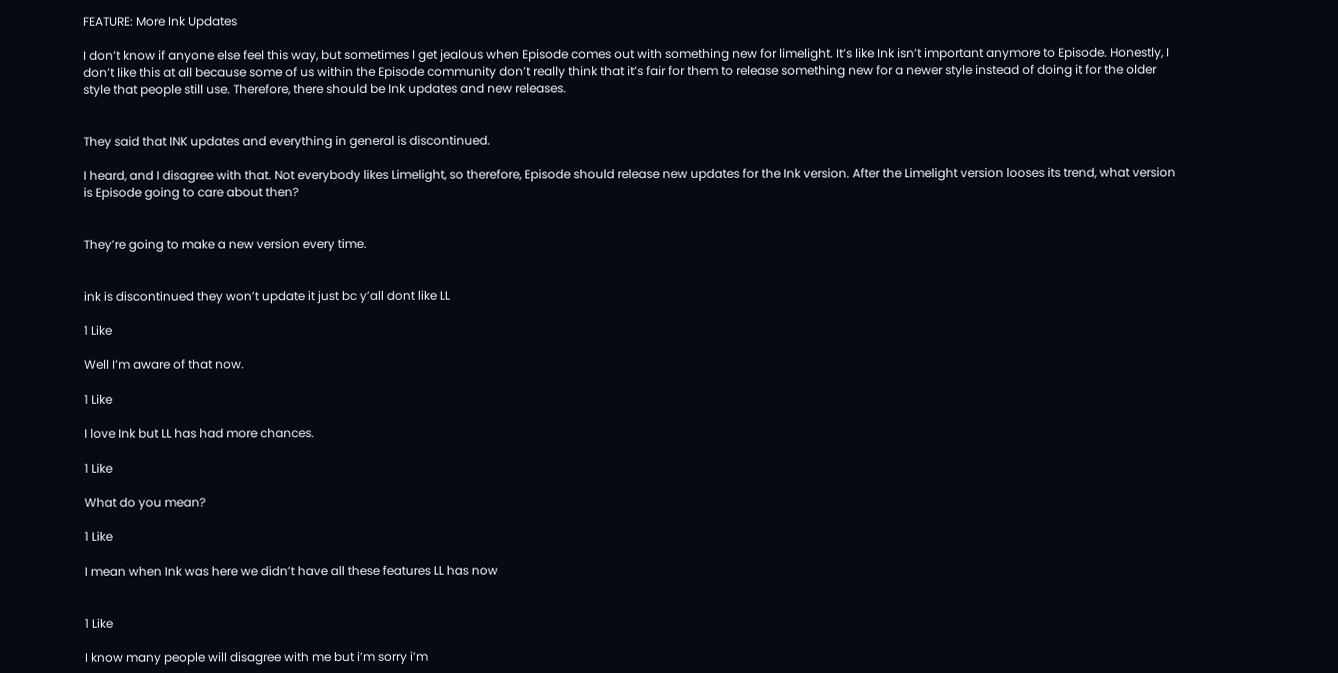FEATURE: More Ink Updates

I don’t know if anyone else feel this way, but sometimes I get jealous when Episode comes out with something new for limelight. It’s like Ink isn’t important anymore to Episode. Honestly, I don’t like this at all because some of us within the Episode community don’t really think that it’s fair for them to release something new for a newer style instead of doing it for the older style that people still use. Therefore, there should be Ink updates and new releases.


They said that INK updates and everything in general is discontinued.

I heard, and I disagree with that. Not everybody likes Limelight, so therefore, Episode should release new updates for the Ink version. After the Limelight version looses its trend, what version is Episode going to care about then?


They’re going to make a new version every time.


ink is discontinued they won’t update it just bc y’all dont like LL

1 Like

Well I’m aware of that now.

1 Like

I love Ink but LL has had more chances.

1 Like

What do you mean?

1 Like

I mean when Ink was here we didn’t have all these features LL has now


1 Like

I know many people will disagree with me but i’m sorry i’m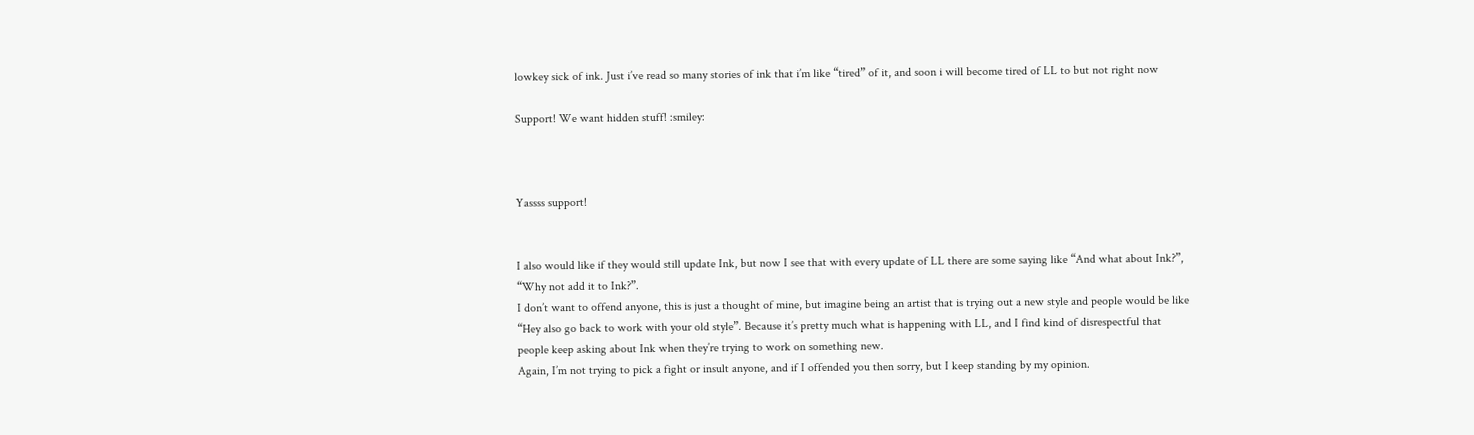lowkey sick of ink. Just i’ve read so many stories of ink that i’m like “tired” of it, and soon i will become tired of LL to but not right now

Support! We want hidden stuff! :smiley:



Yassss support!


I also would like if they would still update Ink, but now I see that with every update of LL there are some saying like “And what about Ink?”, “Why not add it to Ink?”.
I don’t want to offend anyone, this is just a thought of mine, but imagine being an artist that is trying out a new style and people would be like “Hey also go back to work with your old style”. Because it’s pretty much what is happening with LL, and I find kind of disrespectful that people keep asking about Ink when they’re trying to work on something new.
Again, I’m not trying to pick a fight or insult anyone, and if I offended you then sorry, but I keep standing by my opinion.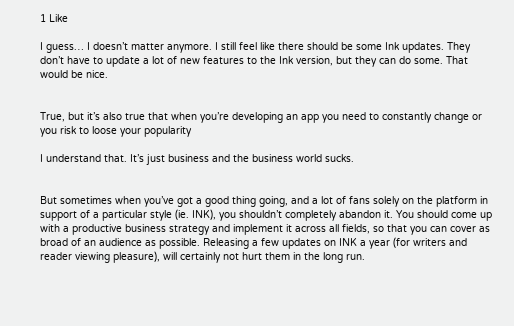1 Like

I guess… I doesn’t matter anymore. I still feel like there should be some Ink updates. They don’t have to update a lot of new features to the Ink version, but they can do some. That would be nice.


True, but it’s also true that when you’re developing an app you need to constantly change or you risk to loose your popularity

I understand that. It’s just business and the business world sucks.


But sometimes when you’ve got a good thing going, and a lot of fans solely on the platform in support of a particular style (ie. INK), you shouldn’t completely abandon it. You should come up with a productive business strategy and implement it across all fields, so that you can cover as broad of an audience as possible. Releasing a few updates on INK a year (for writers and reader viewing pleasure), will certainly not hurt them in the long run.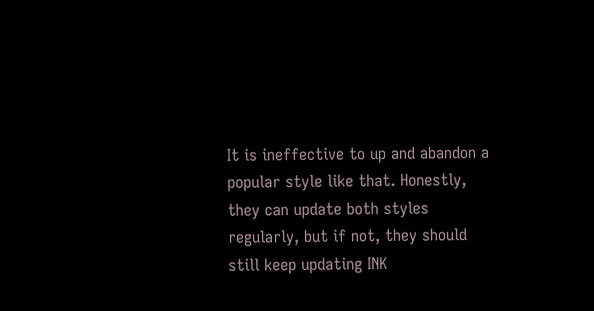It is ineffective to up and abandon a popular style like that. Honestly, they can update both styles regularly, but if not, they should still keep updating INK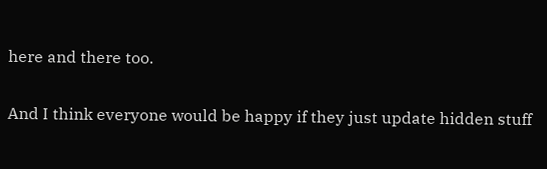here and there too.


And I think everyone would be happy if they just update hidden stuff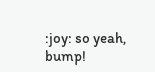:joy: so yeah, bump!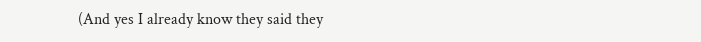(And yes I already know they said they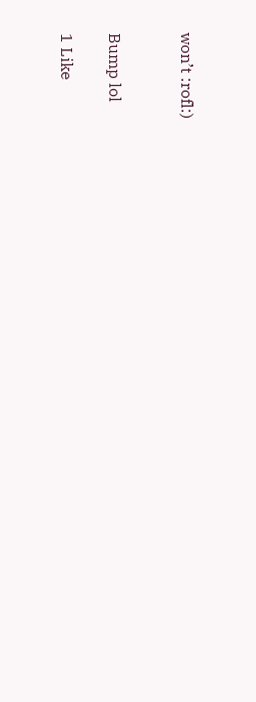won’t :rofl:)


Bump lol

1 Like